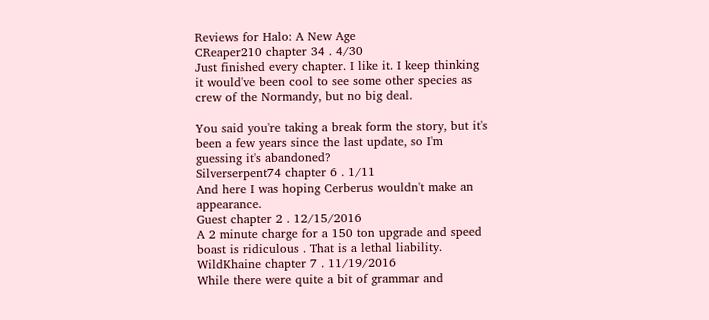Reviews for Halo: A New Age
CReaper210 chapter 34 . 4/30
Just finished every chapter. I like it. I keep thinking it would've been cool to see some other species as crew of the Normandy, but no big deal.

You said you're taking a break form the story, but it's been a few years since the last update, so I'm guessing it's abandoned?
Silverserpent74 chapter 6 . 1/11
And here I was hoping Cerberus wouldn't make an appearance.
Guest chapter 2 . 12/15/2016
A 2 minute charge for a 150 ton upgrade and speed boast is ridiculous . That is a lethal liability.
WildKhaine chapter 7 . 11/19/2016
While there were quite a bit of grammar and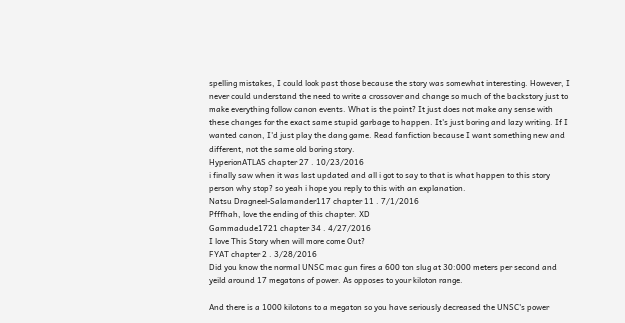spelling mistakes, I could look past those because the story was somewhat interesting. However, I never could understand the need to write a crossover and change so much of the backstory just to make everything follow canon events. What is the point? It just does not make any sense with these changes for the exact same stupid garbage to happen. It's just boring and lazy writing. If I wanted canon, I'd just play the dang game. Read fanfiction because I want something new and different, not the same old boring story.
HyperionATLAS chapter 27 . 10/23/2016
i finally saw when it was last updated and all i got to say to that is what happen to this story person why stop? so yeah i hope you reply to this with an explanation.
Natsu Dragneel-Salamander117 chapter 11 . 7/1/2016
Pfffhah, love the ending of this chapter. XD
Gammadude1721 chapter 34 . 4/27/2016
I love This Story when will more come Out?
FYAT chapter 2 . 3/28/2016
Did you know the normal UNSC mac gun fires a 600 ton slug at 30:000 meters per second and yeild around 17 megatons of power. As opposes to your kiloton range.

And there is a 1000 kilotons to a megaton so you have seriously decreased the UNSC's power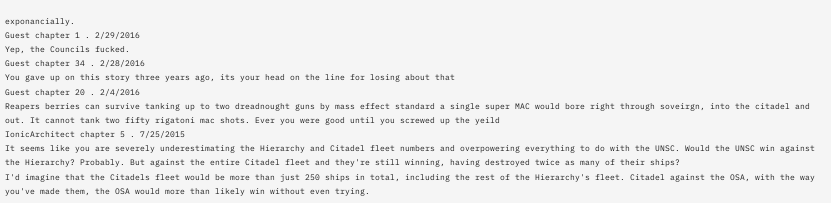exponancially.
Guest chapter 1 . 2/29/2016
Yep, the Councils fucked.
Guest chapter 34 . 2/28/2016
You gave up on this story three years ago, its your head on the line for losing about that
Guest chapter 20 . 2/4/2016
Reapers berries can survive tanking up to two dreadnought guns by mass effect standard a single super MAC would bore right through soveirgn, into the citadel and out. It cannot tank two fifty rigatoni mac shots. Ever you were good until you screwed up the yeild
IonicArchitect chapter 5 . 7/25/2015
It seems like you are severely underestimating the Hierarchy and Citadel fleet numbers and overpowering everything to do with the UNSC. Would the UNSC win against the Hierarchy? Probably. But against the entire Citadel fleet and they're still winning, having destroyed twice as many of their ships?
I'd imagine that the Citadels fleet would be more than just 250 ships in total, including the rest of the Hierarchy's fleet. Citadel against the OSA, with the way you've made them, the OSA would more than likely win without even trying.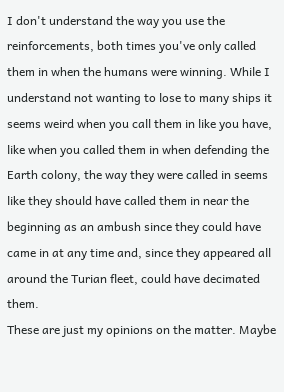I don't understand the way you use the reinforcements, both times you've only called them in when the humans were winning. While I understand not wanting to lose to many ships it seems weird when you call them in like you have, like when you called them in when defending the Earth colony, the way they were called in seems like they should have called them in near the beginning as an ambush since they could have came in at any time and, since they appeared all around the Turian fleet, could have decimated them.
These are just my opinions on the matter. Maybe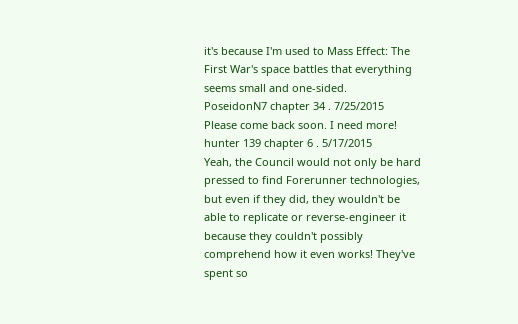it's because I'm used to Mass Effect: The First War's space battles that everything seems small and one-sided.
PoseidonN7 chapter 34 . 7/25/2015
Please come back soon. I need more!
hunter 139 chapter 6 . 5/17/2015
Yeah, the Council would not only be hard pressed to find Forerunner technologies, but even if they did, they wouldn't be able to replicate or reverse-engineer it because they couldn't possibly comprehend how it even works! They've spent so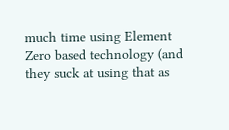much time using Element Zero based technology (and they suck at using that as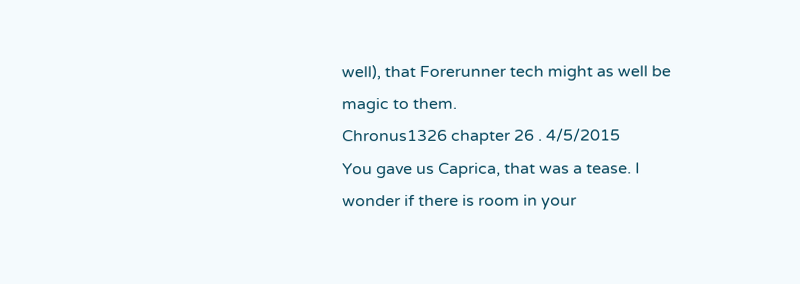well), that Forerunner tech might as well be magic to them.
Chronus1326 chapter 26 . 4/5/2015
You gave us Caprica, that was a tease. I wonder if there is room in your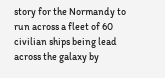story for the Normandy to run across a fleet of 60 civilian ships being lead across the galaxy by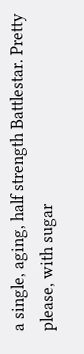a single, aging, half strength Battlestar. Pretty please, with sugar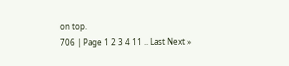on top.
706 | Page 1 2 3 4 11 .. Last Next »